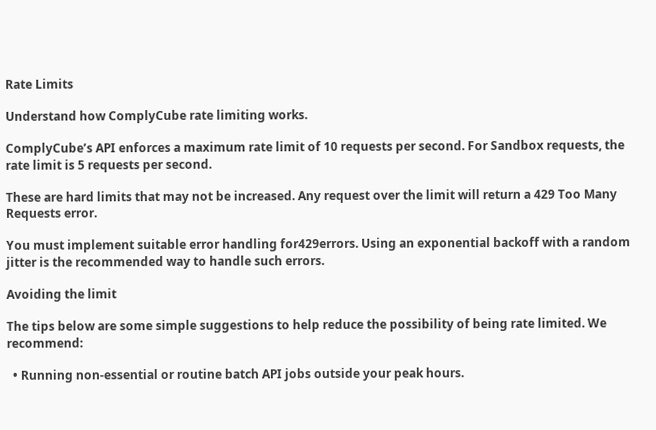Rate Limits

Understand how ComplyCube rate limiting works.

ComplyCube’s API enforces a maximum rate limit of 10 requests per second. For Sandbox requests, the rate limit is 5 requests per second.

These are hard limits that may not be increased. Any request over the limit will return a 429 Too Many Requests error.

You must implement suitable error handling for429errors. Using an exponential backoff with a random jitter is the recommended way to handle such errors.

Avoiding the limit

The tips below are some simple suggestions to help reduce the possibility of being rate limited. We recommend:

  • Running non-essential or routine batch API jobs outside your peak hours.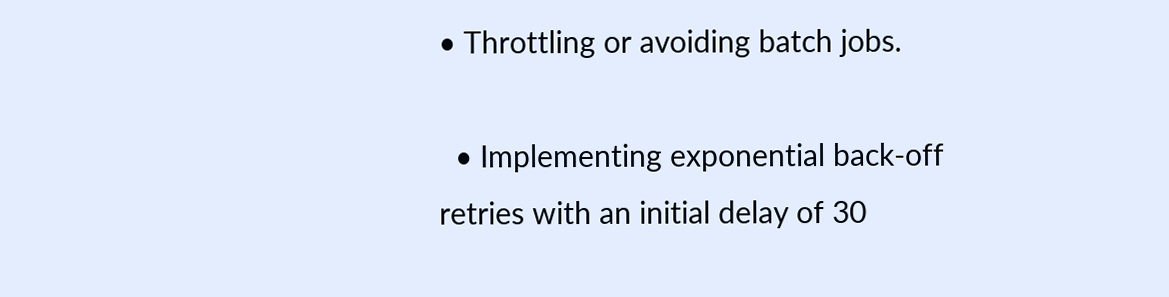• Throttling or avoiding batch jobs.

  • Implementing exponential back-off retries with an initial delay of 30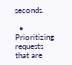seconds.

  • Prioritizing requests that are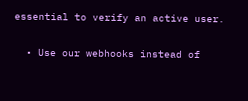essential to verify an active user.

  • Use our webhooks instead of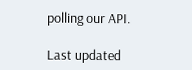polling our API.

Last updated